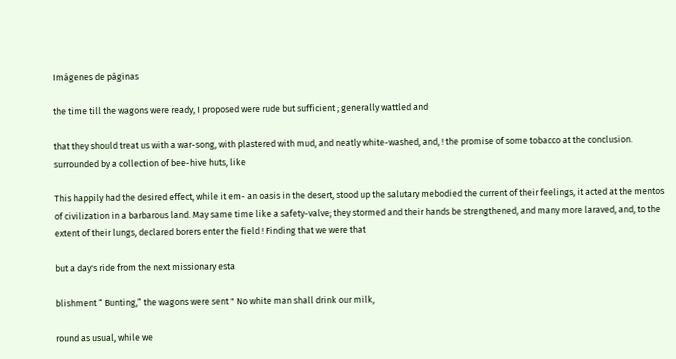Imágenes de páginas

the time till the wagons were ready, I proposed were rude but sufficient ; generally wattled and

that they should treat us with a war-song, with plastered with mud, and neatly white-washed, and, ! the promise of some tobacco at the conclusion. surrounded by a collection of bee-hive huts, like

This happily had the desired effect, while it em- an oasis in the desert, stood up the salutary mebodied the current of their feelings, it acted at the mentos of civilization in a barbarous land. May same time like a safety-valve; they stormed and their hands be strengthened, and many more laraved, and, to the extent of their lungs, declared borers enter the field ! Finding that we were that

but a day's ride from the next missionary esta

blishment “ Bunting,” the wagons were sent " No white man shall drink our milk,

round as usual, while we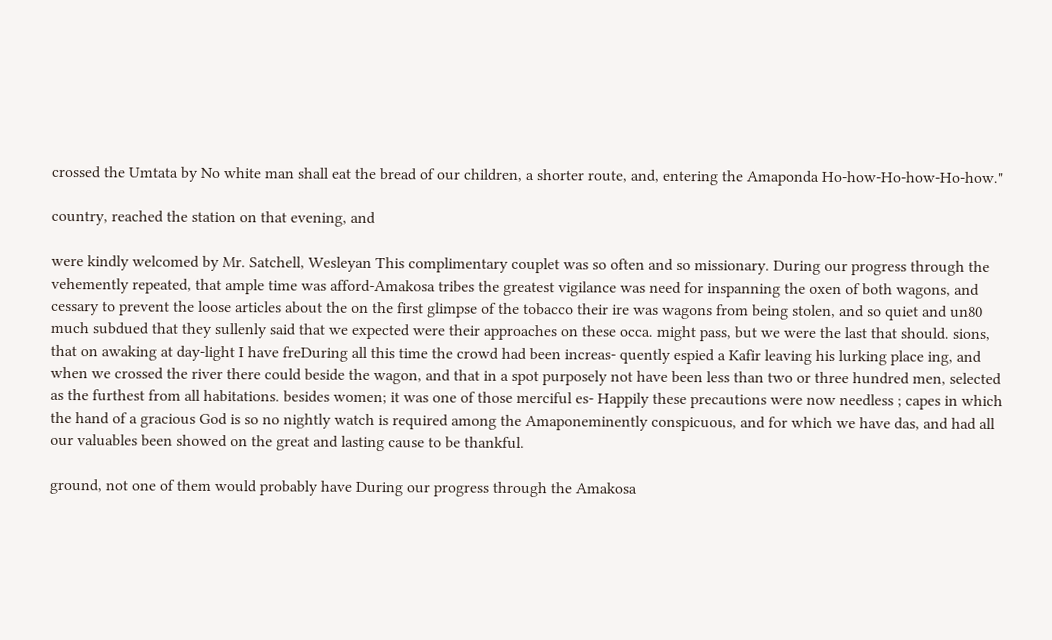crossed the Umtata by No white man shall eat the bread of our children, a shorter route, and, entering the Amaponda Ho-how-Ho-how-Ho-how."

country, reached the station on that evening, and

were kindly welcomed by Mr. Satchell, Wesleyan This complimentary couplet was so often and so missionary. During our progress through the vehemently repeated, that ample time was afford-Amakosa tribes the greatest vigilance was need for inspanning the oxen of both wagons, and cessary to prevent the loose articles about the on the first glimpse of the tobacco their ire was wagons from being stolen, and so quiet and un80 much subdued that they sullenly said that we expected were their approaches on these occa. might pass, but we were the last that should. sions, that on awaking at day-light I have freDuring all this time the crowd had been increas- quently espied a Kafir leaving his lurking place ing, and when we crossed the river there could beside the wagon, and that in a spot purposely not have been less than two or three hundred men, selected as the furthest from all habitations. besides women; it was one of those merciful es- Happily these precautions were now needless ; capes in which the hand of a gracious God is so no nightly watch is required among the Amaponeminently conspicuous, and for which we have das, and had all our valuables been showed on the great and lasting cause to be thankful.

ground, not one of them would probably have During our progress through the Amakosa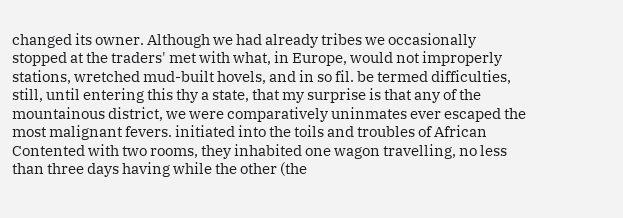changed its owner. Although we had already tribes we occasionally stopped at the traders' met with what, in Europe, would not improperly stations, wretched mud-built hovels, and in so fil. be termed difficulties, still, until entering this thy a state, that my surprise is that any of the mountainous district, we were comparatively uninmates ever escaped the most malignant fevers. initiated into the toils and troubles of African Contented with two rooms, they inhabited one wagon travelling, no less than three days having while the other (the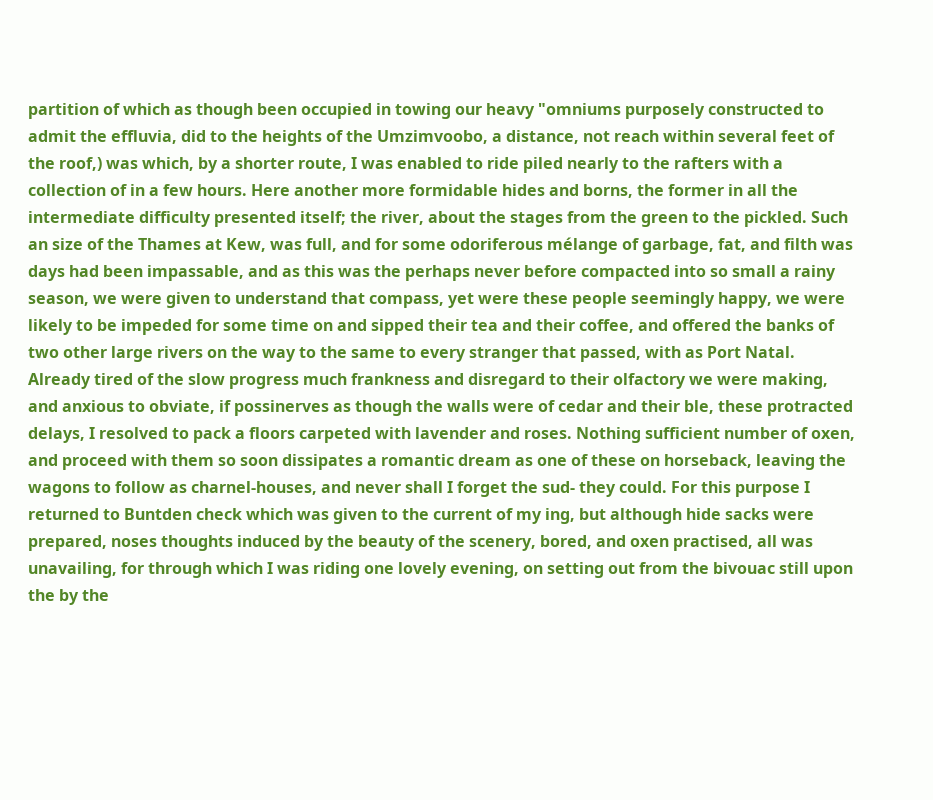partition of which as though been occupied in towing our heavy "omniums purposely constructed to admit the effluvia, did to the heights of the Umzimvoobo, a distance, not reach within several feet of the roof,) was which, by a shorter route, I was enabled to ride piled nearly to the rafters with a collection of in a few hours. Here another more formidable hides and borns, the former in all the intermediate difficulty presented itself; the river, about the stages from the green to the pickled. Such an size of the Thames at Kew, was full, and for some odoriferous mélange of garbage, fat, and filth was days had been impassable, and as this was the perhaps never before compacted into so small a rainy season, we were given to understand that compass, yet were these people seemingly happy, we were likely to be impeded for some time on and sipped their tea and their coffee, and offered the banks of two other large rivers on the way to the same to every stranger that passed, with as Port Natal. Already tired of the slow progress much frankness and disregard to their olfactory we were making, and anxious to obviate, if possinerves as though the walls were of cedar and their ble, these protracted delays, I resolved to pack a floors carpeted with lavender and roses. Nothing sufficient number of oxen, and proceed with them so soon dissipates a romantic dream as one of these on horseback, leaving the wagons to follow as charnel-houses, and never shall I forget the sud- they could. For this purpose I returned to Buntden check which was given to the current of my ing, but although hide sacks were prepared, noses thoughts induced by the beauty of the scenery, bored, and oxen practised, all was unavailing, for through which I was riding one lovely evening, on setting out from the bivouac still upon the by the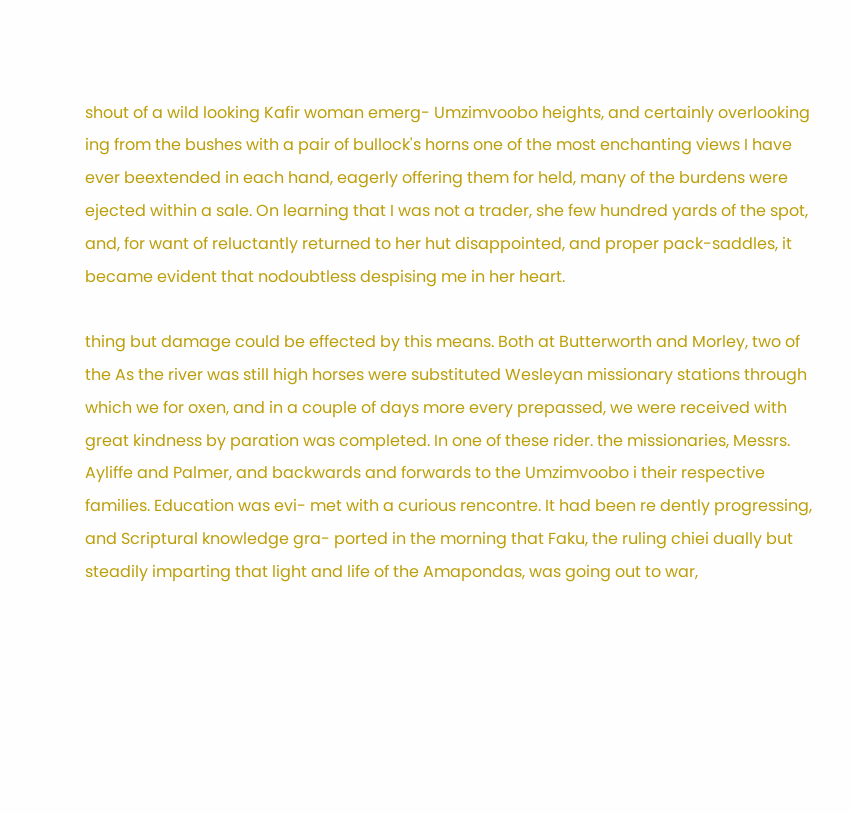shout of a wild looking Kafir woman emerg- Umzimvoobo heights, and certainly overlooking ing from the bushes with a pair of bullock's horns one of the most enchanting views I have ever beextended in each hand, eagerly offering them for held, many of the burdens were ejected within a sale. On learning that I was not a trader, she few hundred yards of the spot, and, for want of reluctantly returned to her hut disappointed, and proper pack-saddles, it became evident that nodoubtless despising me in her heart.

thing but damage could be effected by this means. Both at Butterworth and Morley, two of the As the river was still high horses were substituted Wesleyan missionary stations through which we for oxen, and in a couple of days more every prepassed, we were received with great kindness by paration was completed. In one of these rider. the missionaries, Messrs. Ayliffe and Palmer, and backwards and forwards to the Umzimvoobo i their respective families. Education was evi- met with a curious rencontre. It had been re dently progressing, and Scriptural knowledge gra- ported in the morning that Faku, the ruling chiei dually but steadily imparting that light and life of the Amapondas, was going out to war,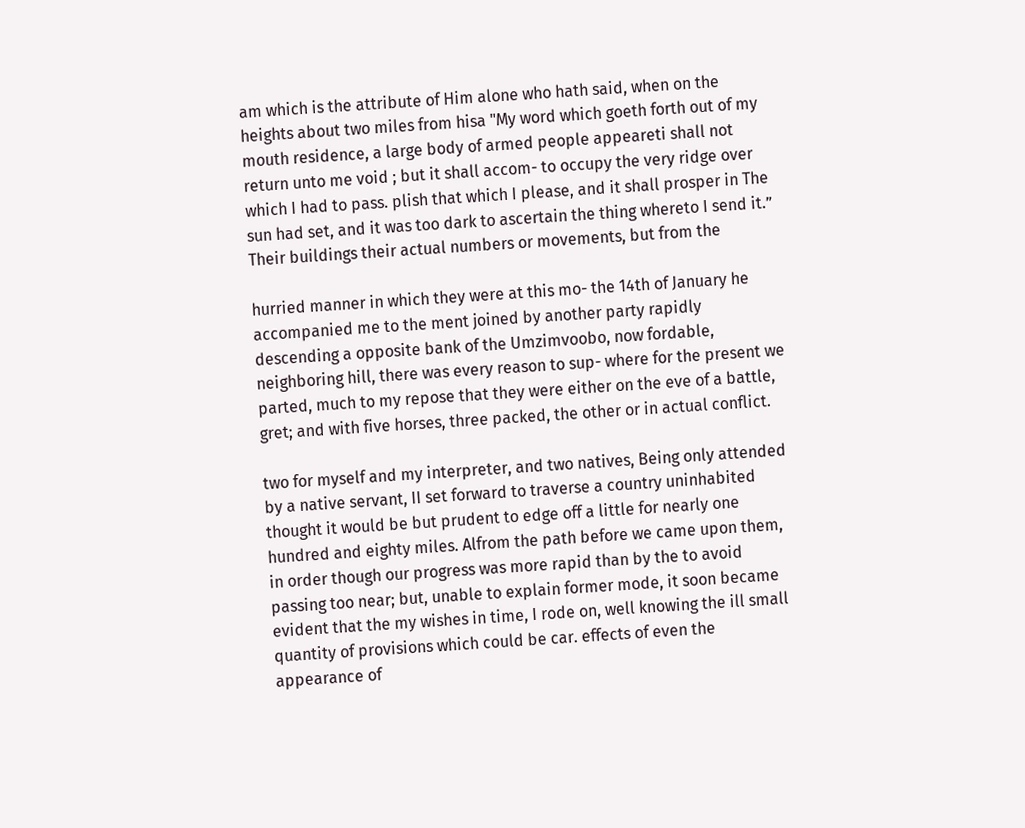am which is the attribute of Him alone who hath said, when on the heights about two miles from hisa "My word which goeth forth out of my mouth residence, a large body of armed people appeareti shall not return unto me void ; but it shall accom- to occupy the very ridge over which I had to pass. plish that which I please, and it shall prosper in The sun had set, and it was too dark to ascertain the thing whereto I send it.” Their buildings their actual numbers or movements, but from the

hurried manner in which they were at this mo- the 14th of January he accompanied me to the ment joined by another party rapidly descending a opposite bank of the Umzimvoobo, now fordable, neighboring hill, there was every reason to sup- where for the present we parted, much to my repose that they were either on the eve of a battle, gret; and with five horses, three packed, the other or in actual conflict.

two for myself and my interpreter, and two natives, Being only attended by a native servant, II set forward to traverse a country uninhabited thought it would be but prudent to edge off a little for nearly one hundred and eighty miles. Alfrom the path before we came upon them, in order though our progress was more rapid than by the to avoid passing too near; but, unable to explain former mode, it soon became evident that the my wishes in time, I rode on, well knowing the ill small quantity of provisions which could be car. effects of even the appearance of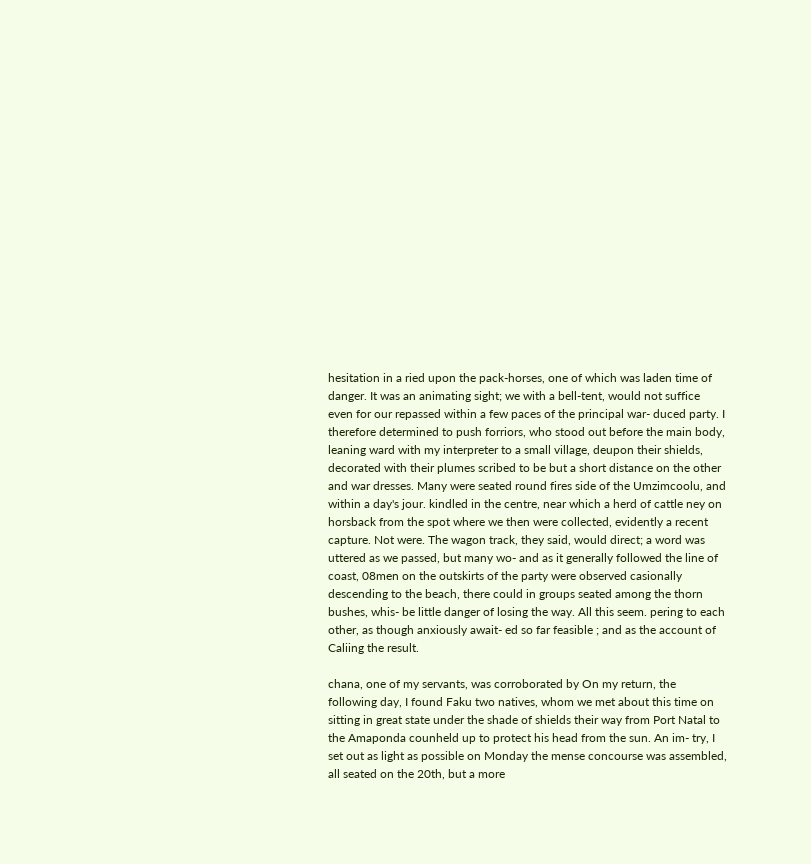hesitation in a ried upon the pack-horses, one of which was laden time of danger. It was an animating sight; we with a bell-tent, would not suffice even for our repassed within a few paces of the principal war- duced party. I therefore determined to push forriors, who stood out before the main body, leaning ward with my interpreter to a small village, deupon their shields, decorated with their plumes scribed to be but a short distance on the other and war dresses. Many were seated round fires side of the Umzimcoolu, and within a day's jour. kindled in the centre, near which a herd of cattle ney on horsback from the spot where we then were collected, evidently a recent capture. Not were. The wagon track, they said, would direct; a word was uttered as we passed, but many wo- and as it generally followed the line of coast, 08men on the outskirts of the party were observed casionally descending to the beach, there could in groups seated among the thorn bushes, whis- be little danger of losing the way. All this seem. pering to each other, as though anxiously await- ed so far feasible ; and as the account of Caliing the result.

chana, one of my servants, was corroborated by On my return, the following day, I found Faku two natives, whom we met about this time on sitting in great state under the shade of shields their way from Port Natal to the Amaponda counheld up to protect his head from the sun. An im- try, I set out as light as possible on Monday the mense concourse was assembled, all seated on the 20th, but a more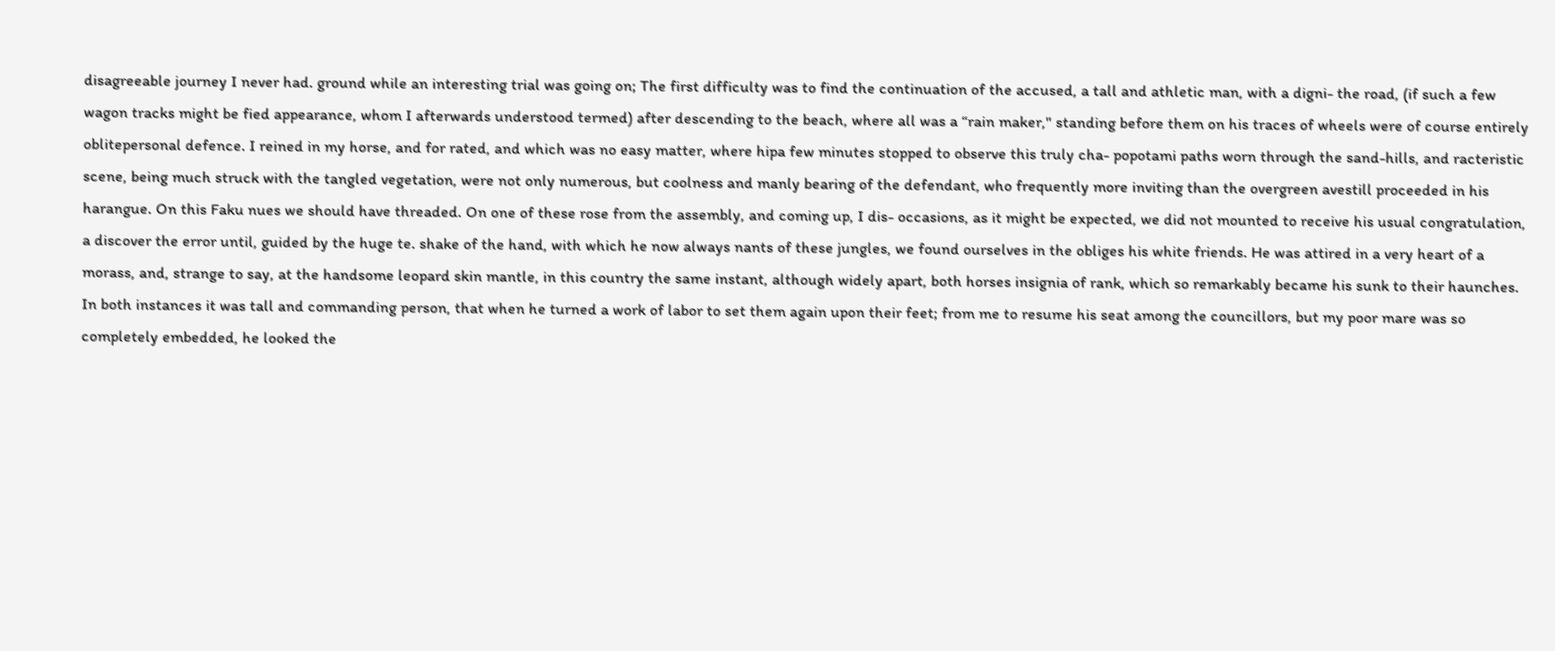disagreeable journey I never had. ground while an interesting trial was going on; The first difficulty was to find the continuation of the accused, a tall and athletic man, with a digni- the road, (if such a few wagon tracks might be fied appearance, whom I afterwards understood termed) after descending to the beach, where all was a “rain maker," standing before them on his traces of wheels were of course entirely oblitepersonal defence. I reined in my horse, and for rated, and which was no easy matter, where hipa few minutes stopped to observe this truly cha- popotami paths worn through the sand-hills, and racteristic scene, being much struck with the tangled vegetation, were not only numerous, but coolness and manly bearing of the defendant, who frequently more inviting than the overgreen avestill proceeded in his harangue. On this Faku nues we should have threaded. On one of these rose from the assembly, and coming up, I dis- occasions, as it might be expected, we did not mounted to receive his usual congratulation, a discover the error until, guided by the huge te. shake of the hand, with which he now always nants of these jungles, we found ourselves in the obliges his white friends. He was attired in a very heart of a morass, and, strange to say, at the handsome leopard skin mantle, in this country the same instant, although widely apart, both horses insignia of rank, which so remarkably became his sunk to their haunches. In both instances it was tall and commanding person, that when he turned a work of labor to set them again upon their feet; from me to resume his seat among the councillors, but my poor mare was so completely embedded, he looked the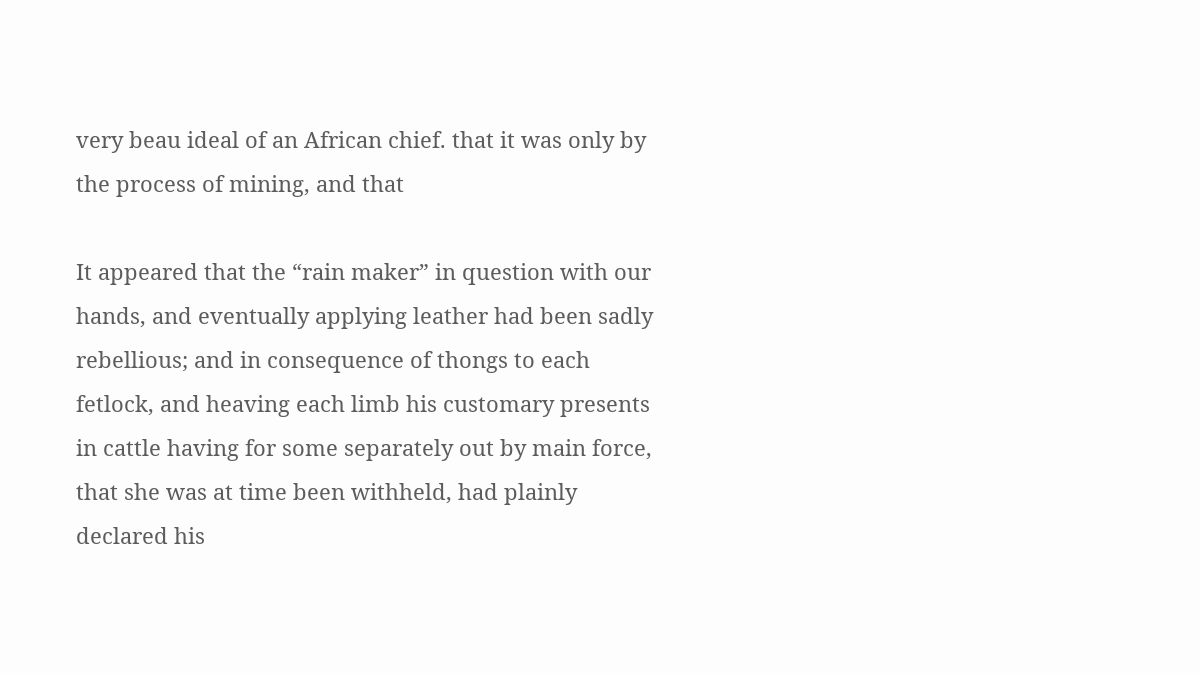very beau ideal of an African chief. that it was only by the process of mining, and that

It appeared that the “rain maker” in question with our hands, and eventually applying leather had been sadly rebellious; and in consequence of thongs to each fetlock, and heaving each limb his customary presents in cattle having for some separately out by main force, that she was at time been withheld, had plainly declared his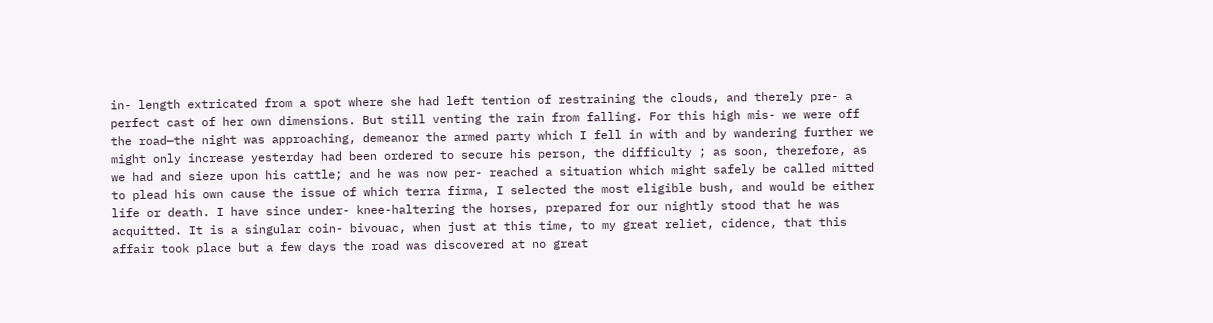in- length extricated from a spot where she had left tention of restraining the clouds, and therely pre- a perfect cast of her own dimensions. But still venting the rain from falling. For this high mis- we were off the road—the night was approaching, demeanor the armed party which I fell in with and by wandering further we might only increase yesterday had been ordered to secure his person, the difficulty ; as soon, therefore, as we had and sieze upon his cattle; and he was now per- reached a situation which might safely be called mitted to plead his own cause the issue of which terra firma, I selected the most eligible bush, and would be either life or death. I have since under- knee-haltering the horses, prepared for our nightly stood that he was acquitted. It is a singular coin- bivouac, when just at this time, to my great reliet, cidence, that this affair took place but a few days the road was discovered at no great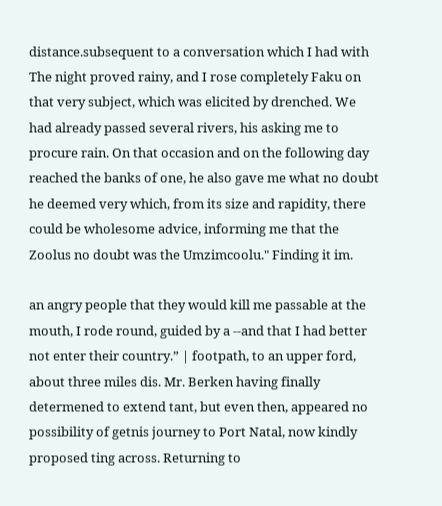distance.subsequent to a conversation which I had with The night proved rainy, and I rose completely Faku on that very subject, which was elicited by drenched. We had already passed several rivers, his asking me to procure rain. On that occasion and on the following day reached the banks of one, he also gave me what no doubt he deemed very which, from its size and rapidity, there could be wholesome advice, informing me that the Zoolus no doubt was the Umzimcoolu." Finding it im.

an angry people that they would kill me passable at the mouth, I rode round, guided by a --and that I had better not enter their country.” | footpath, to an upper ford, about three miles dis. Mr. Berken having finally determened to extend tant, but even then, appeared no possibility of getnis journey to Port Natal, now kindly proposed ting across. Returning to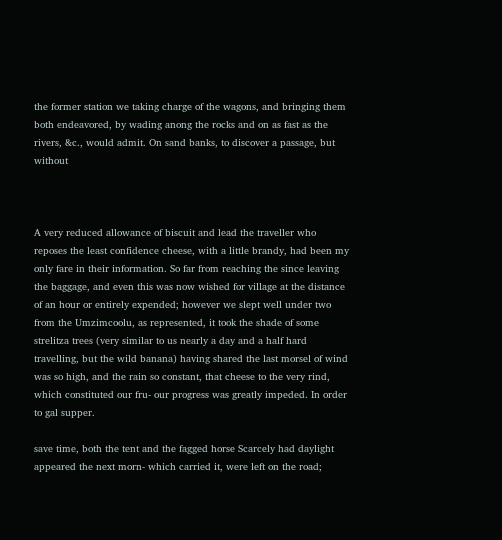the former station we taking charge of the wagons, and bringing them both endeavored, by wading anong the rocks and on as fast as the rivers, &c., would admit. On sand banks, to discover a passage, but without



A very reduced allowance of biscuit and lead the traveller who reposes the least confidence cheese, with a little brandy, had been my only fare in their information. So far from reaching the since leaving the baggage, and even this was now wished for village at the distance of an hour or entirely expended; however we slept well under two from the Umzimcoolu, as represented, it took the shade of some strelitza trees (very similar to us nearly a day and a half hard travelling, but the wild banana) having shared the last morsel of wind was so high, and the rain so constant, that cheese to the very rind, which constituted our fru- our progress was greatly impeded. In order to gal supper.

save time, both the tent and the fagged horse Scarcely had daylight appeared the next morn- which carried it, were left on the road;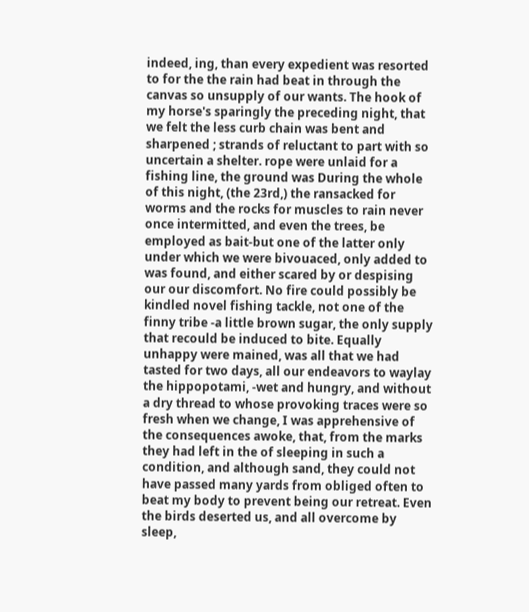indeed, ing, than every expedient was resorted to for the the rain had beat in through the canvas so unsupply of our wants. The hook of my horse's sparingly the preceding night, that we felt the less curb chain was bent and sharpened ; strands of reluctant to part with so uncertain a shelter. rope were unlaid for a fishing line, the ground was During the whole of this night, (the 23rd,) the ransacked for worms and the rocks for muscles to rain never once intermitted, and even the trees, be employed as bait-but one of the latter only under which we were bivouaced, only added to was found, and either scared by or despising our our discomfort. No fire could possibly be kindled novel fishing tackle, not one of the finny tribe -a little brown sugar, the only supply that recould be induced to bite. Equally unhappy were mained, was all that we had tasted for two days, all our endeavors to waylay the hippopotami, -wet and hungry, and without a dry thread to whose provoking traces were so fresh when we change, I was apprehensive of the consequences awoke, that, from the marks they had left in the of sleeping in such a condition, and although sand, they could not have passed many yards from obliged often to beat my body to prevent being our retreat. Even the birds deserted us, and all overcome by sleep,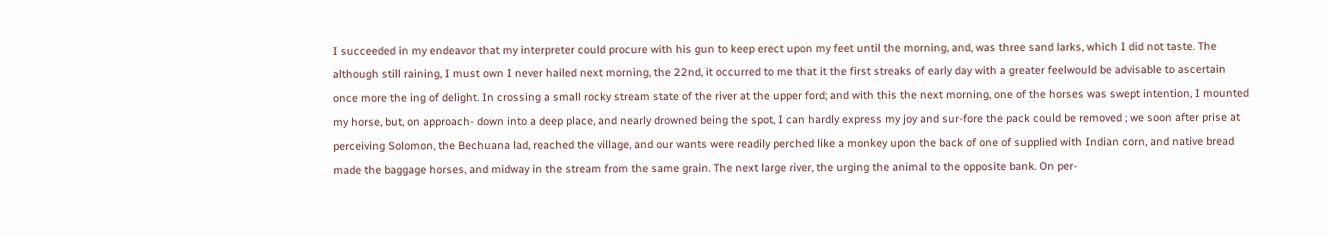I succeeded in my endeavor that my interpreter could procure with his gun to keep erect upon my feet until the morning, and, was three sand larks, which I did not taste. The although still raining, I must own I never hailed next morning, the 22nd, it occurred to me that it the first streaks of early day with a greater feelwould be advisable to ascertain once more the ing of delight. In crossing a small rocky stream state of the river at the upper ford; and with this the next morning, one of the horses was swept intention, I mounted my horse, but, on approach- down into a deep place, and nearly drowned being the spot, I can hardly express my joy and sur-fore the pack could be removed ; we soon after prise at perceiving Solomon, the Bechuana lad, reached the village, and our wants were readily perched like a monkey upon the back of one of supplied with Indian corn, and native bread made the baggage horses, and midway in the stream from the same grain. The next large river, the urging the animal to the opposite bank. On per-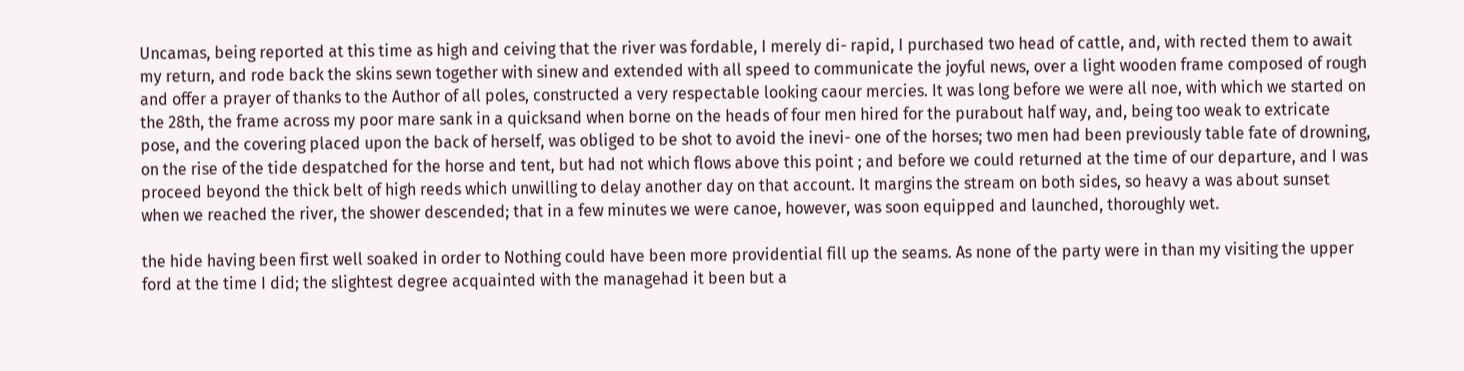Uncamas, being reported at this time as high and ceiving that the river was fordable, I merely di- rapid, I purchased two head of cattle, and, with rected them to await my return, and rode back the skins sewn together with sinew and extended with all speed to communicate the joyful news, over a light wooden frame composed of rough and offer a prayer of thanks to the Author of all poles, constructed a very respectable looking caour mercies. It was long before we were all noe, with which we started on the 28th, the frame across my poor mare sank in a quicksand when borne on the heads of four men hired for the purabout half way, and, being too weak to extricate pose, and the covering placed upon the back of herself, was obliged to be shot to avoid the inevi- one of the horses; two men had been previously table fate of drowning, on the rise of the tide despatched for the horse and tent, but had not which flows above this point ; and before we could returned at the time of our departure, and I was proceed beyond the thick belt of high reeds which unwilling to delay another day on that account. It margins the stream on both sides, so heavy a was about sunset when we reached the river, the shower descended; that in a few minutes we were canoe, however, was soon equipped and launched, thoroughly wet.

the hide having been first well soaked in order to Nothing could have been more providential fill up the seams. As none of the party were in than my visiting the upper ford at the time I did; the slightest degree acquainted with the managehad it been but a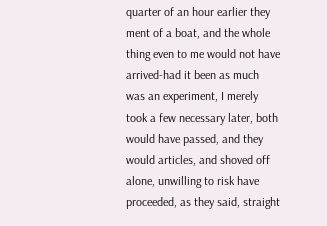quarter of an hour earlier they ment of a boat, and the whole thing even to me would not have arrived-had it been as much was an experiment, I merely took a few necessary later, both would have passed, and they would articles, and shoved off alone, unwilling to risk have proceeded, as they said, straight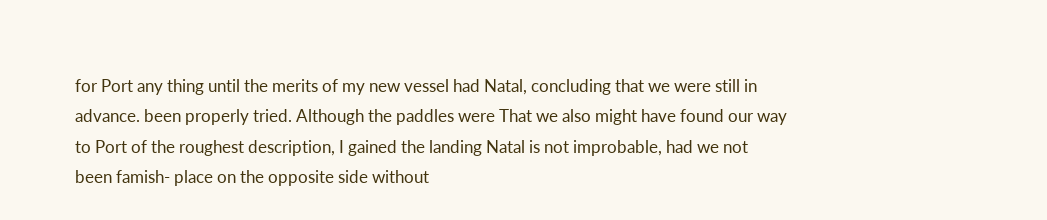for Port any thing until the merits of my new vessel had Natal, concluding that we were still in advance. been properly tried. Although the paddles were That we also might have found our way to Port of the roughest description, I gained the landing Natal is not improbable, had we not been famish- place on the opposite side without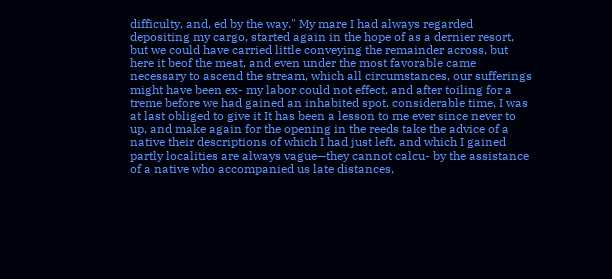difficulty, and, ed by the way." My mare I had always regarded depositing my cargo, started again in the hope of as a dernier resort, but we could have carried little conveying the remainder across, but here it beof the meat, and even under the most favorable came necessary to ascend the stream, which all circumstances, our sufferings might have been ex- my labor could not effect, and after toiling for a treme before we had gained an inhabited spot. considerable time, I was at last obliged to give it It has been a lesson to me ever since never to up, and make again for the opening in the reeds take the advice of a native their descriptions of which I had just left, and which I gained partly localities are always vague—they cannot calcu- by the assistance of a native who accompanied us late distances,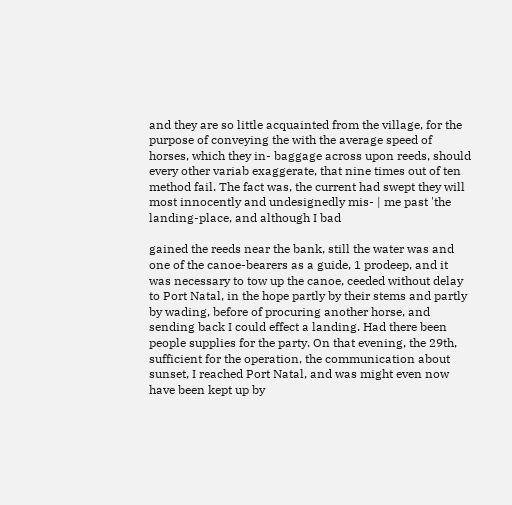and they are so little acquainted from the village, for the purpose of conveying the with the average speed of horses, which they in- baggage across upon reeds, should every other variab exaggerate, that nine times out of ten method fail. The fact was, the current had swept they will most innocently and undesignedly mis- | me past 'the landing-place, and although I bad

gained the reeds near the bank, still the water was and one of the canoe-bearers as a guide, 1 prodeep, and it was necessary to tow up the canoe, ceeded without delay to Port Natal, in the hope partly by their stems and partly by wading, before of procuring another horse, and sending back I could effect a landing. Had there been people supplies for the party. On that evening, the 29th, sufficient for the operation, the communication about sunset, I reached Port Natal, and was might even now have been kept up by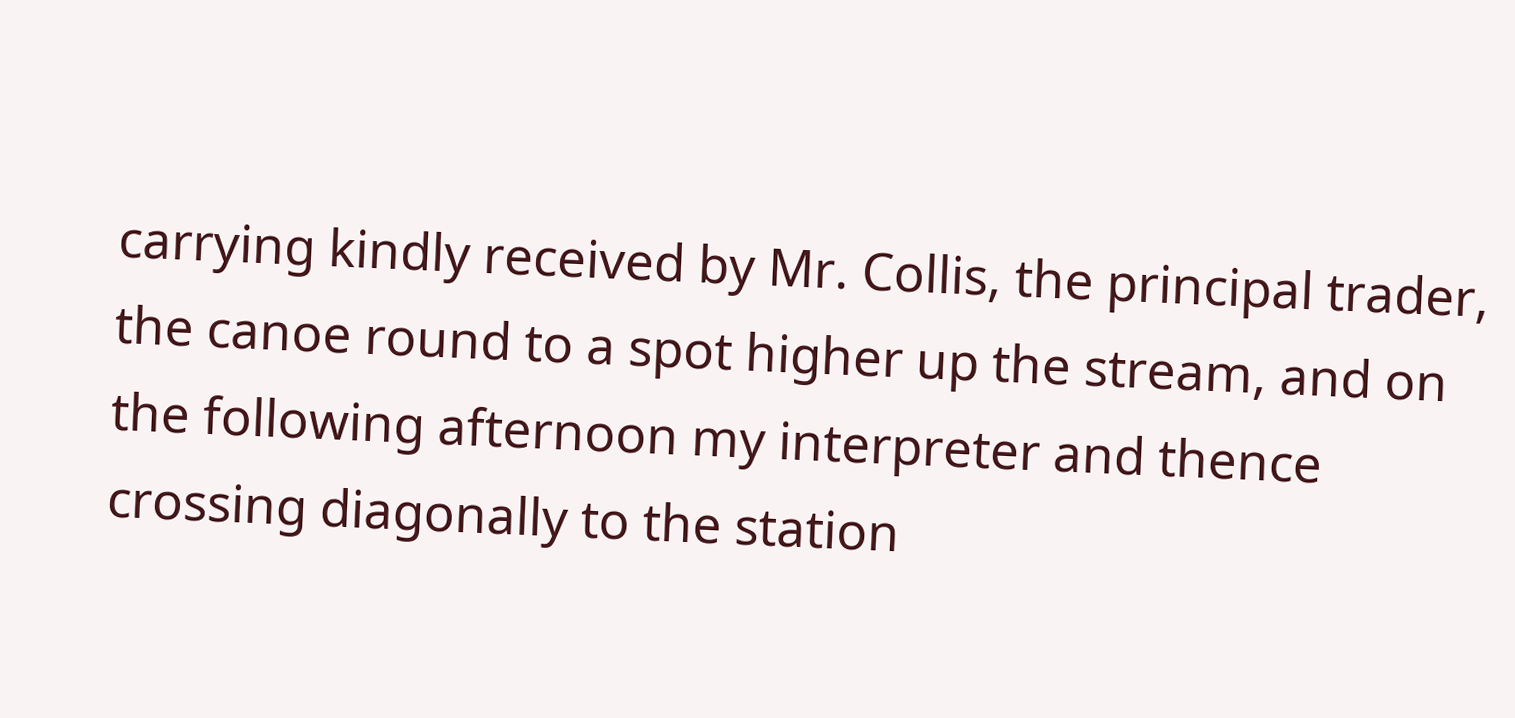carrying kindly received by Mr. Collis, the principal trader, the canoe round to a spot higher up the stream, and on the following afternoon my interpreter and thence crossing diagonally to the station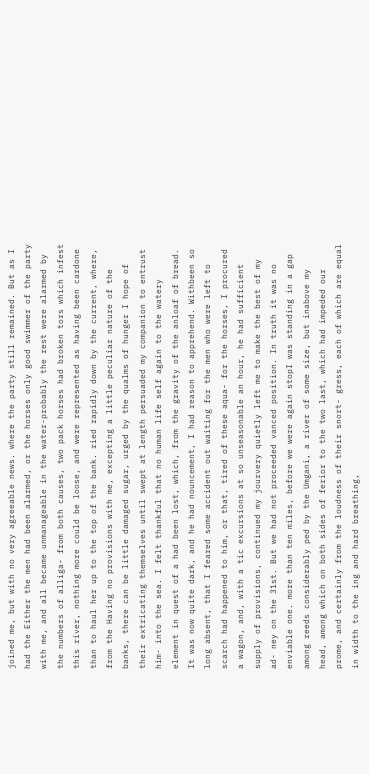joined me, but with no very agreeable news. where the party still remained. But as I had the Either the men had been alarmed, or the horses only good swimmer of the party with me, and all became unmanageable in the water-probably the rest were alarmed by the numbers of alliga- from both causes, two pack horses had broken tors which infest this river, nothing more could be loose, and were represented as having been cardone than to haul her up to the top of the bank. ried rapidly down by the current, where, from the Having no provisions with me, excepting a little peculiar nature of the banks, there can be little damaged sugar, urged by the qualms of hunger I hope of their extricating themselves until swept at length persuaded my companion to entrust him- into the sea. I felt thankful that no human life self again to the watery element in quest of a had been lost, which, from the gravity of the anloaf of bread. It was now quite dark, and he had nouncement, I had reason to apprehend. Withbeen so long absent, that I feared some accident out waiting for the men who were left to scarch had happened to him, or that, tired of these aqua- for the horses, I procured a wagon, and, with a tic excursions at so unseasonable an hour, he had sufficient supply of provisions, continued my jourvery quietly left me to make the best of my ad- ney on the 31st. But we had not proceeded vanced position. In truth it was no enviable one. more than ten miles, before we were again stopI was standing in a gap among reeds considerably ped by the Umgani, a river of some size, but inabove my head, among which on both sides of ferior to the two last, which had impeded our prome, and certainly from the loudness of their snort- gress, each of which are equal in width to the ing and hard breathing,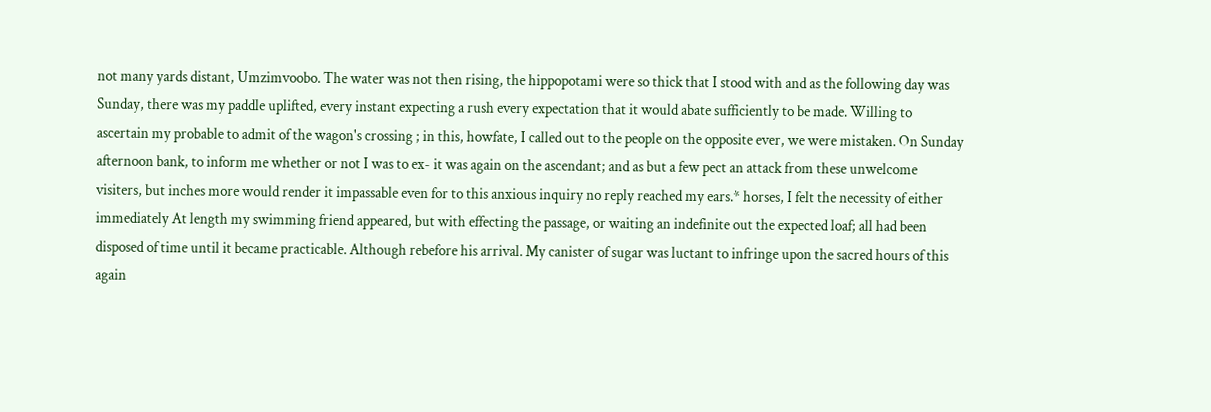not many yards distant, Umzimvoobo. The water was not then rising, the hippopotami were so thick that I stood with and as the following day was Sunday, there was my paddle uplifted, every instant expecting a rush every expectation that it would abate sufficiently to be made. Willing to ascertain my probable to admit of the wagon's crossing ; in this, howfate, I called out to the people on the opposite ever, we were mistaken. On Sunday afternoon bank, to inform me whether or not I was to ex- it was again on the ascendant; and as but a few pect an attack from these unwelcome visiters, but inches more would render it impassable even for to this anxious inquiry no reply reached my ears.* horses, I felt the necessity of either immediately At length my swimming friend appeared, but with effecting the passage, or waiting an indefinite out the expected loaf; all had been disposed of time until it became practicable. Although rebefore his arrival. My canister of sugar was luctant to infringe upon the sacred hours of this again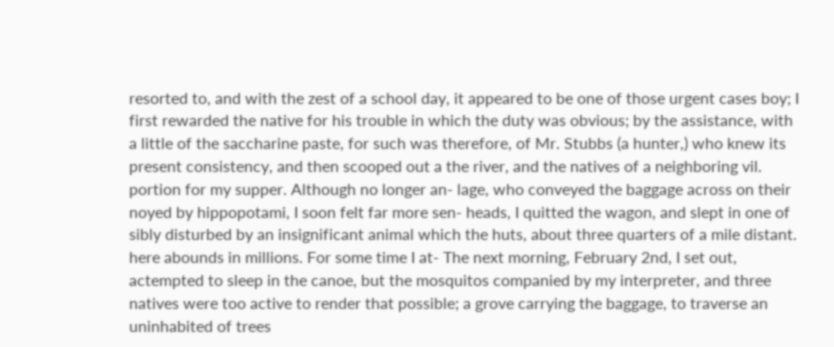resorted to, and with the zest of a school day, it appeared to be one of those urgent cases boy; I first rewarded the native for his trouble in which the duty was obvious; by the assistance, with a little of the saccharine paste, for such was therefore, of Mr. Stubbs (a hunter,) who knew its present consistency, and then scooped out a the river, and the natives of a neighboring vil. portion for my supper. Although no longer an- lage, who conveyed the baggage across on their noyed by hippopotami, I soon felt far more sen- heads, I quitted the wagon, and slept in one of sibly disturbed by an insignificant animal which the huts, about three quarters of a mile distant. here abounds in millions. For some time I at- The next morning, February 2nd, I set out, actempted to sleep in the canoe, but the mosquitos companied by my interpreter, and three natives were too active to render that possible; a grove carrying the baggage, to traverse an uninhabited of trees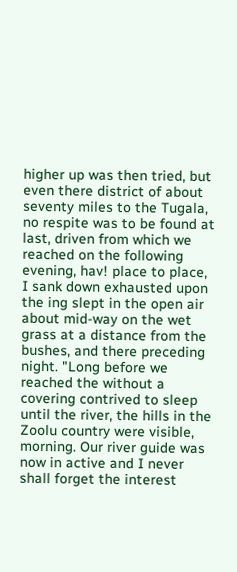higher up was then tried, but even there district of about seventy miles to the Tugala, no respite was to be found at last, driven from which we reached on the following evening, hav! place to place, I sank down exhausted upon the ing slept in the open air about mid-way on the wet grass at a distance from the bushes, and there preceding night. "Long before we reached the without a covering contrived to sleep until the river, the hills in the Zoolu country were visible, morning. Our river guide was now in active and I never shall forget the interest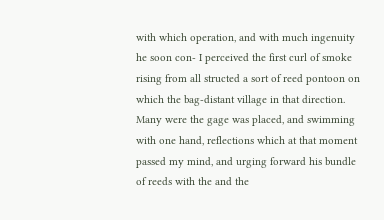with which operation, and with much ingenuity he soon con- I perceived the first curl of smoke rising from all structed a sort of reed pontoon on which the bag-distant village in that direction. Many were the gage was placed, and swimming with one hand, reflections which at that moment passed my mind, and urging forward his bundle of reeds with the and the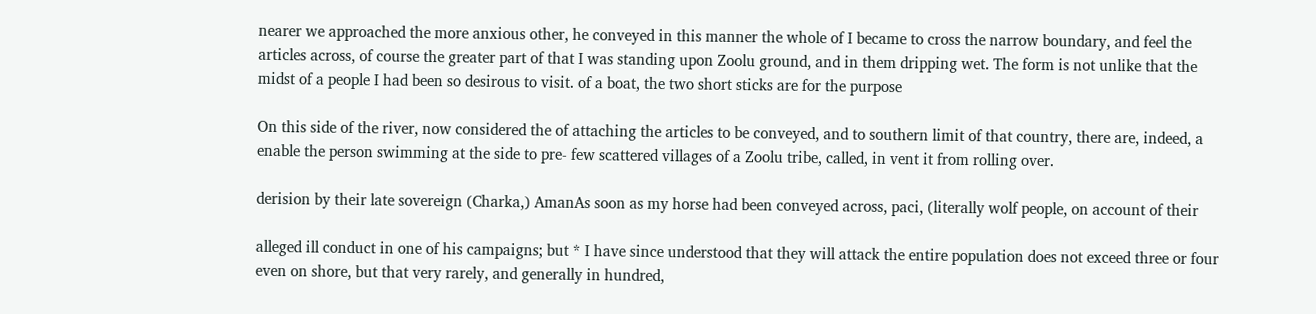nearer we approached the more anxious other, he conveyed in this manner the whole of I became to cross the narrow boundary, and feel the articles across, of course the greater part of that I was standing upon Zoolu ground, and in them dripping wet. The form is not unlike that the midst of a people I had been so desirous to visit. of a boat, the two short sticks are for the purpose

On this side of the river, now considered the of attaching the articles to be conveyed, and to southern limit of that country, there are, indeed, a enable the person swimming at the side to pre- few scattered villages of a Zoolu tribe, called, in vent it from rolling over.

derision by their late sovereign (Charka,) AmanAs soon as my horse had been conveyed across, paci, (literally wolf people, on account of their

alleged ill conduct in one of his campaigns; but * I have since understood that they will attack the entire population does not exceed three or four even on shore, but that very rarely, and generally in hundred,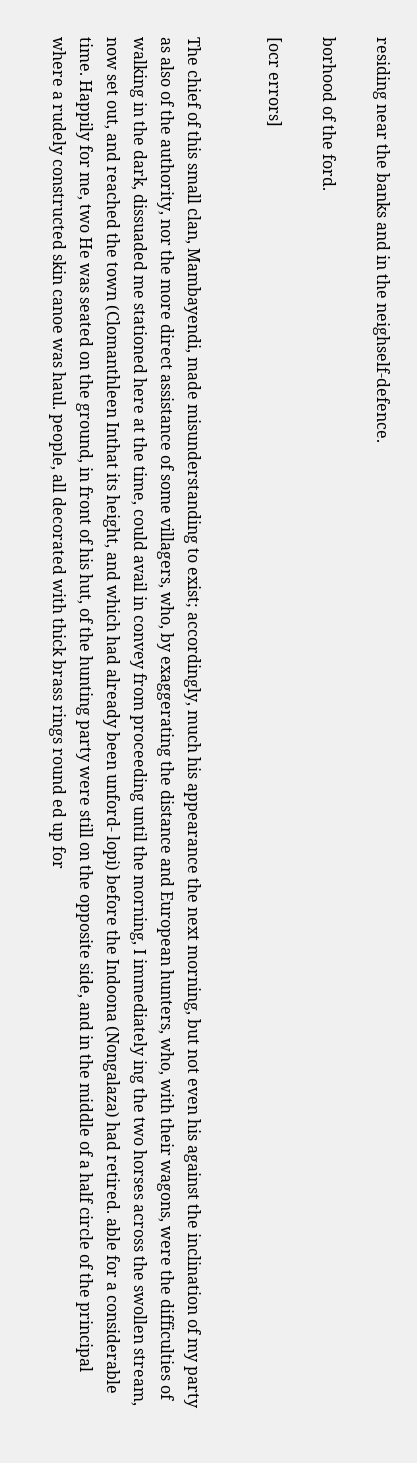residing near the banks and in the neighself-defence.

borhood of the ford.

[ocr errors]


The chief of this small clan, Mambayendi, made misunderstanding to exist; accordingly, much his appearance the next morning, but not even his against the inclination of my party as also of the authority, nor the more direct assistance of some villagers, who, by exaggerating the distance and European hunters, who, with their wagons, were the difficulties of walking in the dark, dissuaded me stationed here at the time, could avail in convey from proceeding until the morning, I immediately ing the two horses across the swollen stream, now set out, and reached the town (Clomanthleen Inthat its height, and which had already been unford- lopi) before the Indoona (Nongalaza) had retired. able for a considerable time. Happily for me, two He was seated on the ground, in front of his hut, of the hunting party were still on the opposite side, and in the middle of a half circle of the principal where a rudely constructed skin canoe was haul. people, all decorated with thick brass rings round ed up for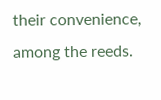their convenience, among the reeds.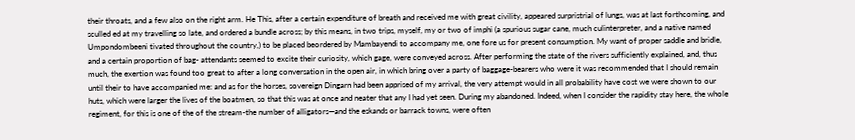their throats, and a few also on the right arm. He This, after a certain expenditure of breath and received me with great civility, appeared surpristrial of lungs, was at last forthcoming, and sculled ed at my travelling so late, and ordered a bundle across; by this means, in two trips, myself, my or two of imphi (a spurious sugar cane, much culinterpreter, and a native named Umpondombeeni tivated throughout the country,) to be placed beordered by Mambayendi to accompany me, one fore us for present consumption. My want of proper saddle and bridle, and a certain proportion of bag- attendants seemed to excite their curiosity, which gage, were conveyed across. After performing the state of the rivers sufficiently explained, and, thus much, the exertion was found too great to after a long conversation in the open air, in which bring over a party of baggage-bearers who were it was recommended that I should remain until their to have accompanied me: and as for the horses, sovereign Dingarn had been apprised of my arrival, the very attempt would in all probability have cost we were shown to our huts, which were larger the lives of the boatmen, so that this was at once and neater that any I had yet seen. During my abandoned. Indeed, when I consider the rapidity stay here, the whole regiment, for this is one of the of the stream-the number of alligators—and the eskands or barrack towns, were often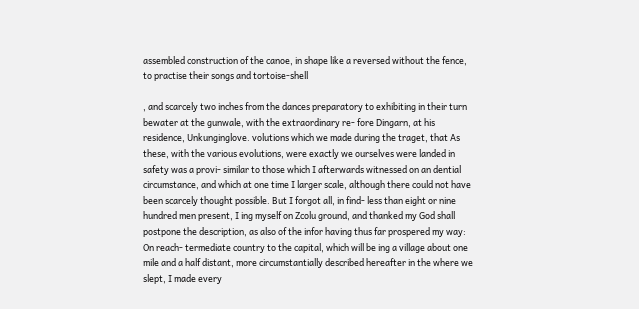assembled construction of the canoe, in shape like a reversed without the fence, to practise their songs and tortoise-shell

, and scarcely two inches from the dances preparatory to exhibiting in their turn bewater at the gunwale, with the extraordinary re- fore Dingarn, at his residence, Unkunginglove. volutions which we made during the traget, that As these, with the various evolutions, were exactly we ourselves were landed in safety was a provi- similar to those which I afterwards witnessed on an dential circumstance, and which at one time I larger scale, although there could not have been scarcely thought possible. But I forgot all, in find- less than eight or nine hundred men present, I ing myself on Zcolu ground, and thanked my God shall postpone the description, as also of the infor having thus far prospered my way: On reach- termediate country to the capital, which will be ing a village about one mile and a half distant, more circumstantially described hereafter in the where we slept, I made every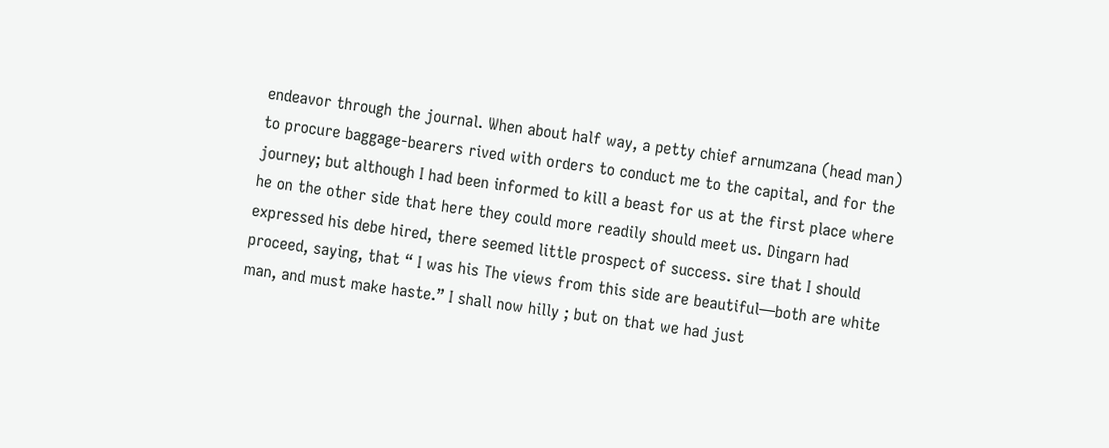endeavor through the journal. When about half way, a petty chief arnumzana (head man) to procure baggage-bearers rived with orders to conduct me to the capital, and for the journey; but although I had been informed to kill a beast for us at the first place where he on the other side that here they could more readily should meet us. Dingarn had expressed his debe hired, there seemed little prospect of success. sire that I should proceed, saying, that “ I was his The views from this side are beautiful—both are white man, and must make haste.” I shall now hilly ; but on that we had just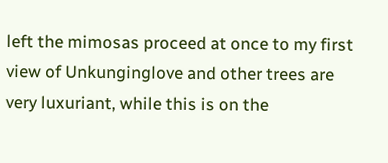left the mimosas proceed at once to my first view of Unkunginglove and other trees are very luxuriant, while this is on the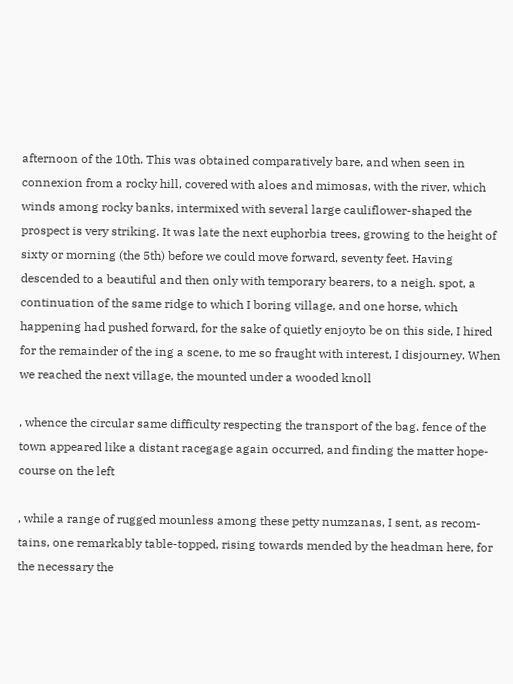afternoon of the 10th. This was obtained comparatively bare, and when seen in connexion from a rocky hill, covered with aloes and mimosas, with the river, which winds among rocky banks, intermixed with several large cauliflower-shaped the prospect is very striking. It was late the next euphorbia trees, growing to the height of sixty or morning (the 5th) before we could move forward, seventy feet. Having descended to a beautiful and then only with temporary bearers, to a neigh. spot, a continuation of the same ridge to which I boring village, and one horse, which happening had pushed forward, for the sake of quietly enjoyto be on this side, I hired for the remainder of the ing a scene, to me so fraught with interest, I disjourney. When we reached the next village, the mounted under a wooded knoll

, whence the circular same difficulty respecting the transport of the bag. fence of the town appeared like a distant racegage again occurred, and finding the matter hope- course on the left

, while a range of rugged mounless among these petty numzanas, I sent, as recom- tains, one remarkably table-topped, rising towards mended by the headman here, for the necessary the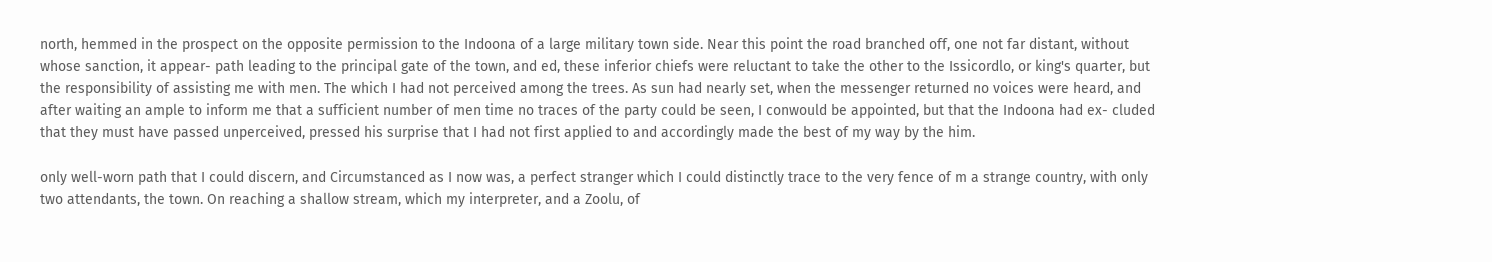north, hemmed in the prospect on the opposite permission to the Indoona of a large military town side. Near this point the road branched off, one not far distant, without whose sanction, it appear- path leading to the principal gate of the town, and ed, these inferior chiefs were reluctant to take the other to the Issicordlo, or king's quarter, but the responsibility of assisting me with men. The which I had not perceived among the trees. As sun had nearly set, when the messenger returned no voices were heard, and after waiting an ample to inform me that a sufficient number of men time no traces of the party could be seen, I conwould be appointed, but that the Indoona had ex- cluded that they must have passed unperceived, pressed his surprise that I had not first applied to and accordingly made the best of my way by the him.

only well-worn path that I could discern, and Circumstanced as I now was, a perfect stranger which I could distinctly trace to the very fence of m a strange country, with only two attendants, the town. On reaching a shallow stream, which my interpreter, and a Zoolu, of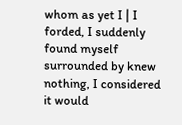whom as yet I | I forded, I suddenly found myself surrounded by knew nothing, I considered it would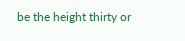be the height thirty or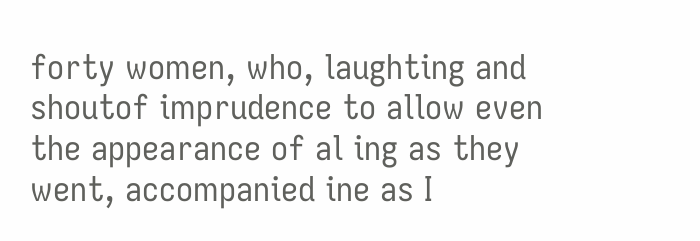forty women, who, laughting and shoutof imprudence to allow even the appearance of al ing as they went, accompanied ine as I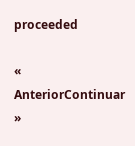proceeded

« AnteriorContinuar »